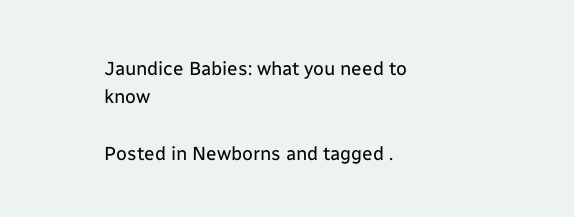Jaundice Babies: what you need to know

Posted in Newborns and tagged .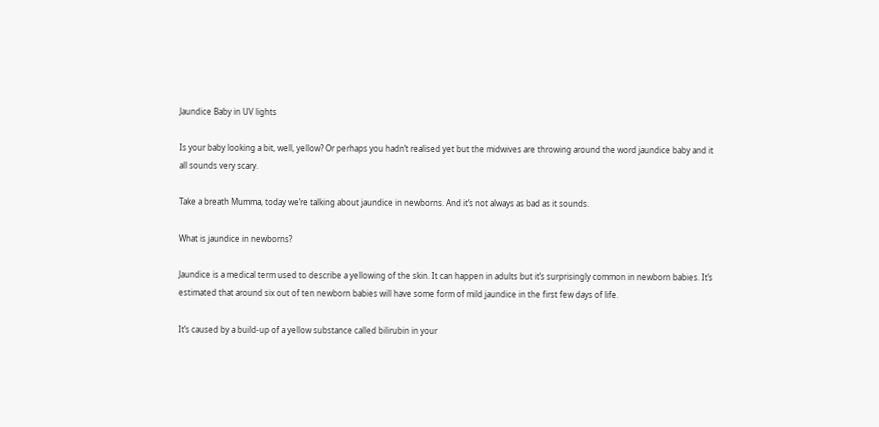Jaundice Baby in UV lights

Is your baby looking a bit, well, yellow? Or perhaps you hadn’t realised yet but the midwives are throwing around the word jaundice baby and it all sounds very scary.

Take a breath Mumma, today we’re talking about jaundice in newborns. And it’s not always as bad as it sounds.

What is jaundice in newborns?

Jaundice is a medical term used to describe a yellowing of the skin. It can happen in adults but it’s surprisingly common in newborn babies. It’s estimated that around six out of ten newborn babies will have some form of mild jaundice in the first few days of life.

It’s caused by a build-up of a yellow substance called bilirubin in your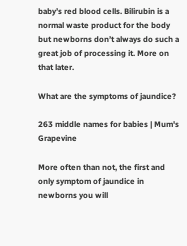baby’s red blood cells. Bilirubin is a normal waste product for the body but newborns don’t always do such a great job of processing it. More on that later.

What are the symptoms of jaundice?

263 middle names for babies | Mum's Grapevine

More often than not, the first and only symptom of jaundice in newborns you will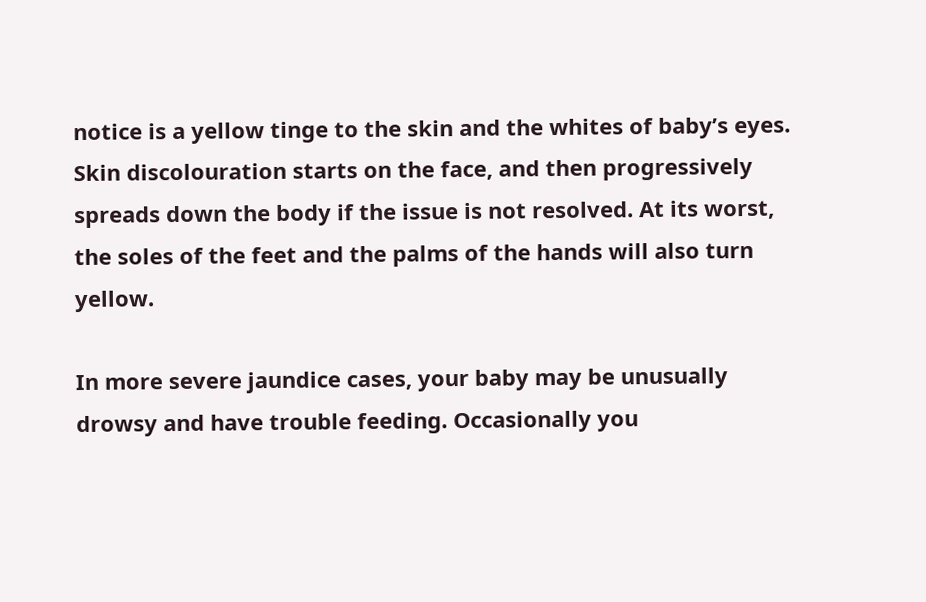notice is a yellow tinge to the skin and the whites of baby’s eyes. Skin discolouration starts on the face, and then progressively spreads down the body if the issue is not resolved. At its worst, the soles of the feet and the palms of the hands will also turn yellow.

In more severe jaundice cases, your baby may be unusually drowsy and have trouble feeding. Occasionally you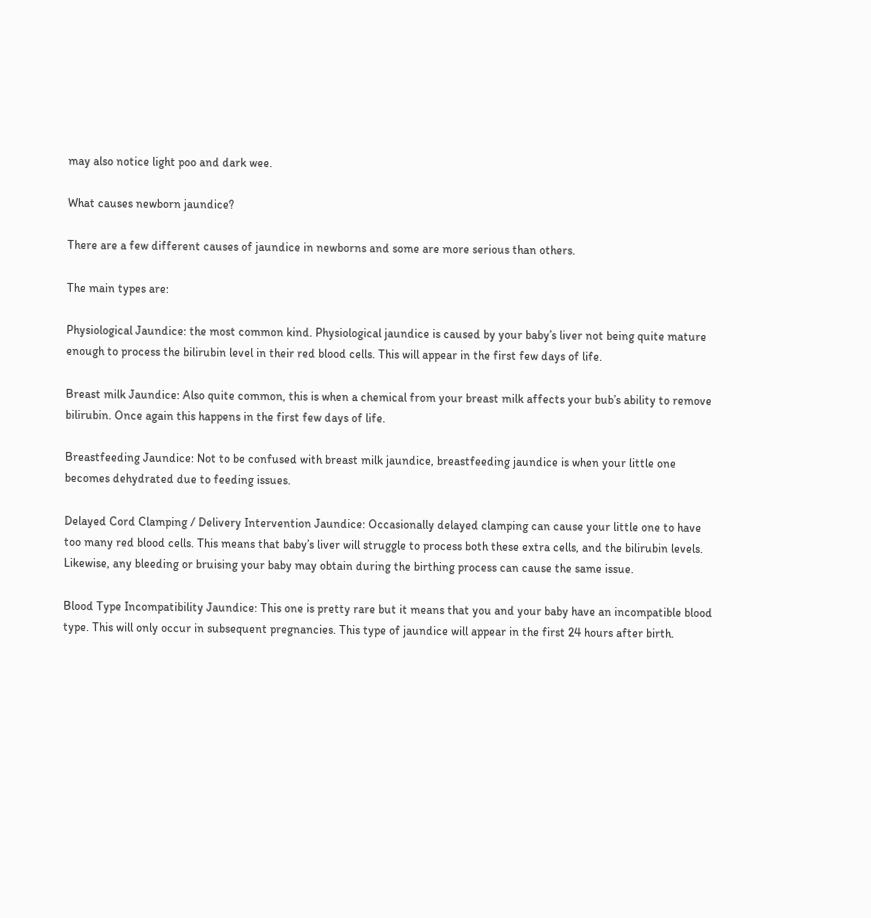may also notice light poo and dark wee.

What causes newborn jaundice?

There are a few different causes of jaundice in newborns and some are more serious than others.

The main types are:

Physiological Jaundice: the most common kind. Physiological jaundice is caused by your baby’s liver not being quite mature enough to process the bilirubin level in their red blood cells. This will appear in the first few days of life.

Breast milk Jaundice: Also quite common, this is when a chemical from your breast milk affects your bub’s ability to remove bilirubin. Once again this happens in the first few days of life.

Breastfeeding Jaundice: Not to be confused with breast milk jaundice, breastfeeding jaundice is when your little one becomes dehydrated due to feeding issues.

Delayed Cord Clamping / Delivery Intervention Jaundice: Occasionally delayed clamping can cause your little one to have too many red blood cells. This means that baby’s liver will struggle to process both these extra cells, and the bilirubin levels. Likewise, any bleeding or bruising your baby may obtain during the birthing process can cause the same issue.

Blood Type Incompatibility Jaundice: This one is pretty rare but it means that you and your baby have an incompatible blood type. This will only occur in subsequent pregnancies. This type of jaundice will appear in the first 24 hours after birth.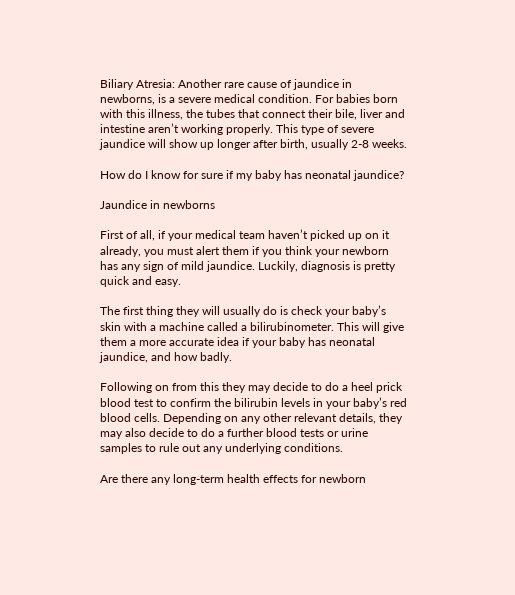Biliary Atresia: Another rare cause of jaundice in newborns, is a severe medical condition. For babies born with this illness, the tubes that connect their bile, liver and intestine aren’t working properly. This type of severe jaundice will show up longer after birth, usually 2-8 weeks.

How do I know for sure if my baby has neonatal jaundice?

Jaundice in newborns

First of all, if your medical team haven’t picked up on it already, you must alert them if you think your newborn has any sign of mild jaundice. Luckily, diagnosis is pretty quick and easy.

The first thing they will usually do is check your baby’s skin with a machine called a bilirubinometer. This will give them a more accurate idea if your baby has neonatal jaundice, and how badly.

Following on from this they may decide to do a heel prick blood test to confirm the bilirubin levels in your baby’s red blood cells. Depending on any other relevant details, they may also decide to do a further blood tests or urine samples to rule out any underlying conditions.

Are there any long-term health effects for newborn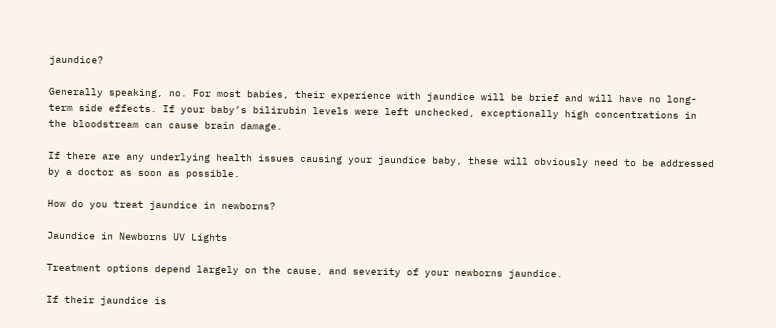jaundice?

Generally speaking, no. For most babies, their experience with jaundice will be brief and will have no long-term side effects. If your baby’s bilirubin levels were left unchecked, exceptionally high concentrations in the bloodstream can cause brain damage.

If there are any underlying health issues causing your jaundice baby, these will obviously need to be addressed by a doctor as soon as possible.

How do you treat jaundice in newborns?

Jaundice in Newborns UV Lights

Treatment options depend largely on the cause, and severity of your newborns jaundice.

If their jaundice is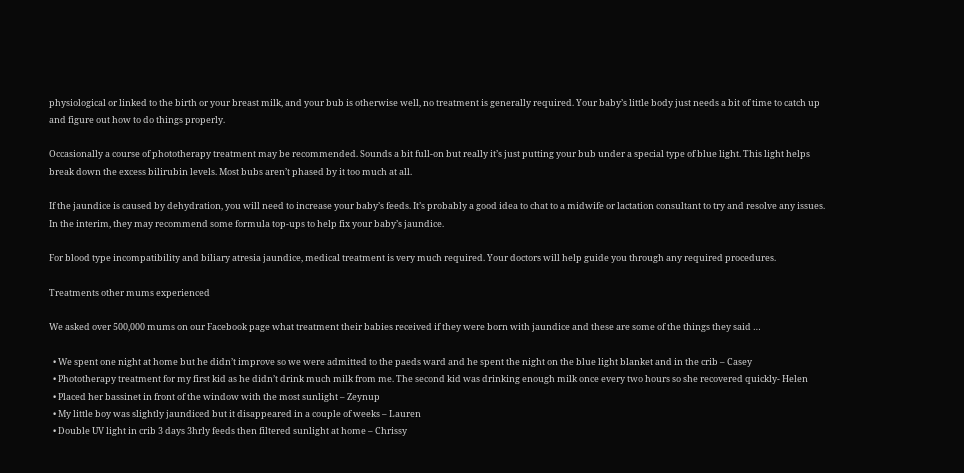physiological or linked to the birth or your breast milk, and your bub is otherwise well, no treatment is generally required. Your baby’s little body just needs a bit of time to catch up and figure out how to do things properly.

Occasionally a course of phototherapy treatment may be recommended. Sounds a bit full-on but really it’s just putting your bub under a special type of blue light. This light helps break down the excess bilirubin levels. Most bubs aren’t phased by it too much at all.

If the jaundice is caused by dehydration, you will need to increase your baby’s feeds. It’s probably a good idea to chat to a midwife or lactation consultant to try and resolve any issues. In the interim, they may recommend some formula top-ups to help fix your baby’s jaundice.

For blood type incompatibility and biliary atresia jaundice, medical treatment is very much required. Your doctors will help guide you through any required procedures.

Treatments other mums experienced

We asked over 500,000 mums on our Facebook page what treatment their babies received if they were born with jaundice and these are some of the things they said …

  • We spent one night at home but he didn’t improve so we were admitted to the paeds ward and he spent the night on the blue light blanket and in the crib – Casey
  • Phototherapy treatment for my first kid as he didn’t drink much milk from me. The second kid was drinking enough milk once every two hours so she recovered quickly- Helen
  • Placed her bassinet in front of the window with the most sunlight – Zeynup
  • My little boy was slightly jaundiced but it disappeared in a couple of weeks – Lauren
  • Double UV light in crib 3 days 3hrly feeds then filtered sunlight at home – Chrissy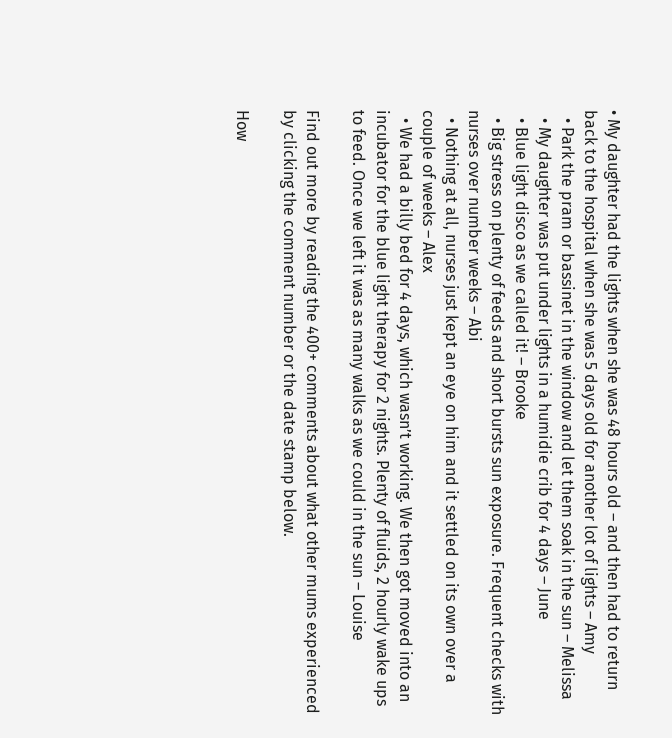• My daughter had the lights when she was 48 hours old – and then had to return back to the hospital when she was 5 days old for another lot of lights – Amy
  • Park the pram or bassinet in the window and let them soak in the sun – Melissa
  • My daughter was put under lights in a humidie crib for 4 days – June
  • Blue light disco as we called it! – Brooke
  • Big stress on plenty of feeds and short bursts sun exposure. Frequent checks with nurses over number weeks – Abi
  • Nothing at all, nurses just kept an eye on him and it settled on its own over a couple of weeks – Alex
  • We had a billy bed for 4 days, which wasn’t working. We then got moved into an incubator for the blue light therapy for 2 nights. Plenty of fluids, 2 hourly wake ups to feed. Once we left it was as many walks as we could in the sun – Louise

Find out more by reading the 400+ comments about what other mums experienced by clicking the comment number or the date stamp below.

How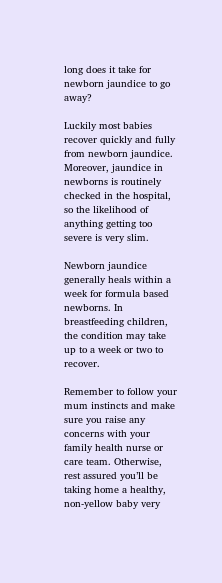long does it take for newborn jaundice to go away?

Luckily most babies recover quickly and fully from newborn jaundice. Moreover, jaundice in newborns is routinely checked in the hospital, so the likelihood of anything getting too severe is very slim.

Newborn jaundice generally heals within a week for formula based newborns. In breastfeeding children, the condition may take up to a week or two to recover.

Remember to follow your mum instincts and make sure you raise any concerns with your family health nurse or care team. Otherwise, rest assured you’ll be taking home a healthy, non-yellow baby very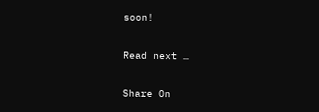soon!

Read next …

Share On